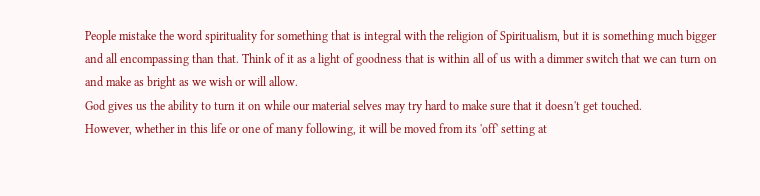People mistake the word spirituality for something that is integral with the religion of Spiritualism, but it is something much bigger and all encompassing than that. Think of it as a light of goodness that is within all of us with a dimmer switch that we can turn on and make as bright as we wish or will allow.
God gives us the ability to turn it on while our material selves may try hard to make sure that it doesn't get touched.
However, whether in this life or one of many following, it will be moved from its 'off' setting at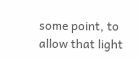some point, to allow that light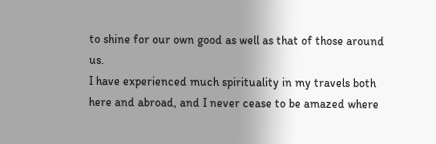to shine for our own good as well as that of those around us.
I have experienced much spirituality in my travels both here and abroad, and I never cease to be amazed where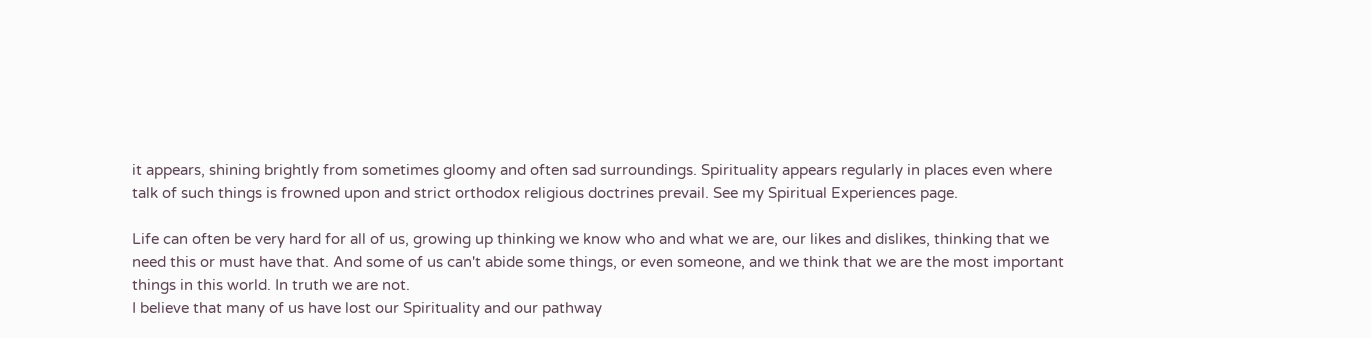it appears, shining brightly from sometimes gloomy and often sad surroundings. Spirituality appears regularly in places even where talk of such things is frowned upon and strict orthodox religious doctrines prevail. See my Spiritual Experiences page.

Life can often be very hard for all of us, growing up thinking we know who and what we are, our likes and dislikes, thinking that we need this or must have that. And some of us can't abide some things, or even someone, and we think that we are the most important things in this world. In truth we are not.
I believe that many of us have lost our Spirituality and our pathway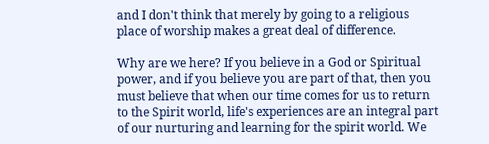and I don't think that merely by going to a religious place of worship makes a great deal of difference.

Why are we here? If you believe in a God or Spiritual power, and if you believe you are part of that, then you must believe that when our time comes for us to return to the Spirit world, life's experiences are an integral part of our nurturing and learning for the spirit world. We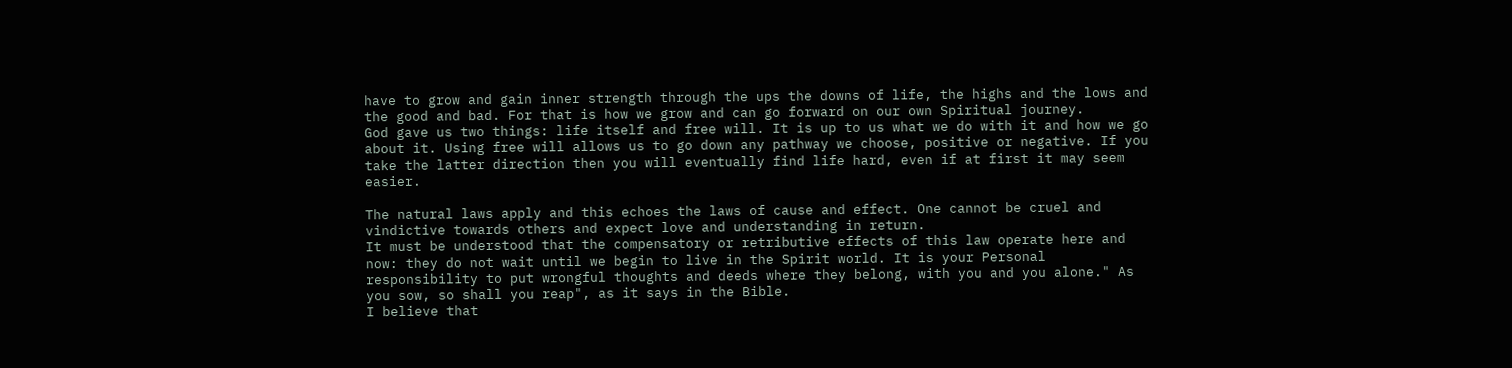have to grow and gain inner strength through the ups the downs of life, the highs and the lows and the good and bad. For that is how we grow and can go forward on our own Spiritual journey.
God gave us two things: life itself and free will. It is up to us what we do with it and how we go about it. Using free will allows us to go down any pathway we choose, positive or negative. If you take the latter direction then you will eventually find life hard, even if at first it may seem easier.

The natural laws apply and this echoes the laws of cause and effect. One cannot be cruel and vindictive towards others and expect love and understanding in return.
It must be understood that the compensatory or retributive effects of this law operate here and now: they do not wait until we begin to live in the Spirit world. It is your Personal responsibility to put wrongful thoughts and deeds where they belong, with you and you alone." As you sow, so shall you reap", as it says in the Bible.
I believe that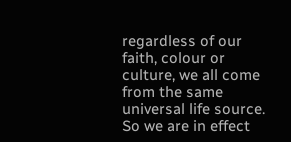regardless of our faith, colour or culture, we all come from the same universal life source. So we are in effect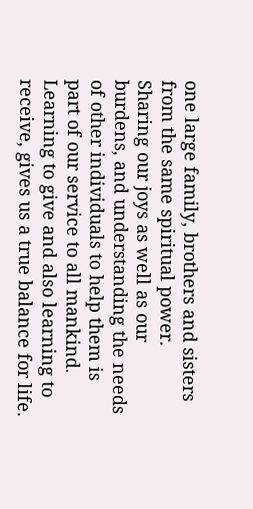one large family, brothers and sisters from the same spiritual power.
Sharing our joys as well as our burdens, and understanding the needs of other individuals to help them is part of our service to all mankind. Learning to give and also learning to receive, gives us a true balance for life.